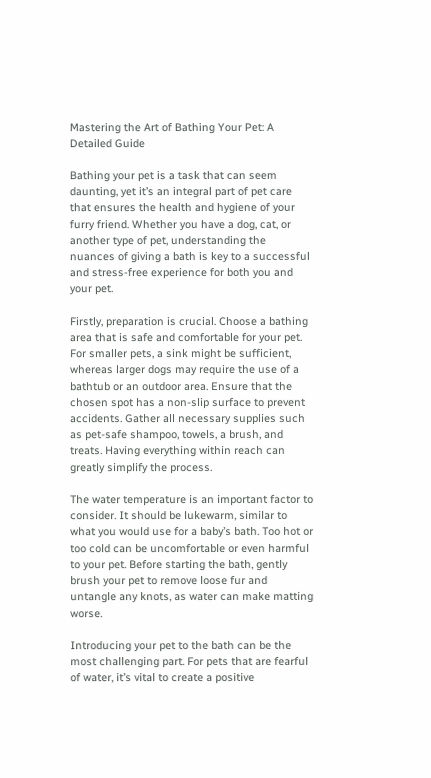Mastering the Art of Bathing Your Pet: A Detailed Guide

Bathing your pet is a task that can seem daunting, yet it’s an integral part of pet care that ensures the health and hygiene of your furry friend. Whether you have a dog, cat, or another type of pet, understanding the nuances of giving a bath is key to a successful and stress-free experience for both you and your pet.

Firstly, preparation is crucial. Choose a bathing area that is safe and comfortable for your pet. For smaller pets, a sink might be sufficient, whereas larger dogs may require the use of a bathtub or an outdoor area. Ensure that the chosen spot has a non-slip surface to prevent accidents. Gather all necessary supplies such as pet-safe shampoo, towels, a brush, and treats. Having everything within reach can greatly simplify the process.

The water temperature is an important factor to consider. It should be lukewarm, similar to what you would use for a baby’s bath. Too hot or too cold can be uncomfortable or even harmful to your pet. Before starting the bath, gently brush your pet to remove loose fur and untangle any knots, as water can make matting worse.

Introducing your pet to the bath can be the most challenging part. For pets that are fearful of water, it’s vital to create a positive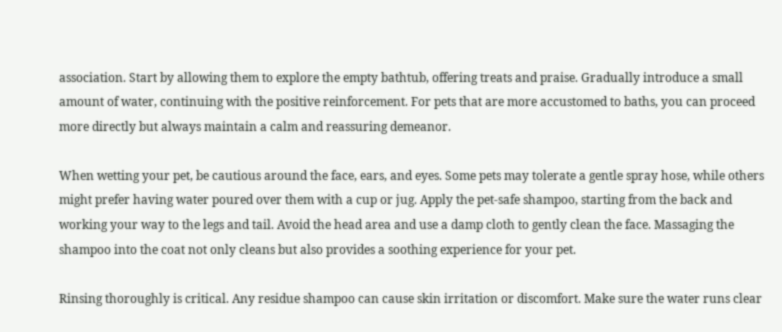association. Start by allowing them to explore the empty bathtub, offering treats and praise. Gradually introduce a small amount of water, continuing with the positive reinforcement. For pets that are more accustomed to baths, you can proceed more directly but always maintain a calm and reassuring demeanor.

When wetting your pet, be cautious around the face, ears, and eyes. Some pets may tolerate a gentle spray hose, while others might prefer having water poured over them with a cup or jug. Apply the pet-safe shampoo, starting from the back and working your way to the legs and tail. Avoid the head area and use a damp cloth to gently clean the face. Massaging the shampoo into the coat not only cleans but also provides a soothing experience for your pet.

Rinsing thoroughly is critical. Any residue shampoo can cause skin irritation or discomfort. Make sure the water runs clear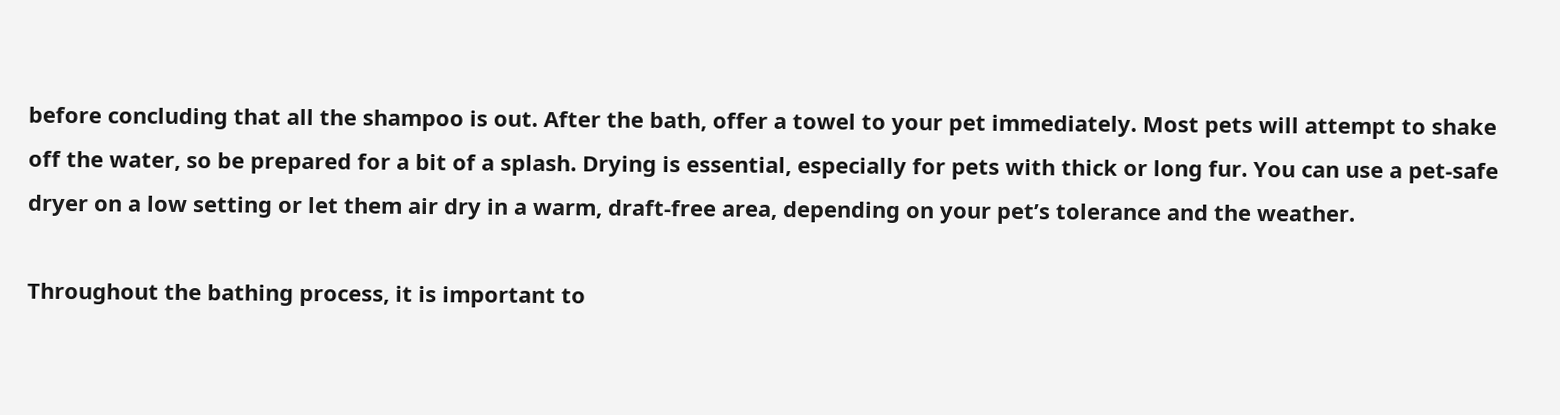before concluding that all the shampoo is out. After the bath, offer a towel to your pet immediately. Most pets will attempt to shake off the water, so be prepared for a bit of a splash. Drying is essential, especially for pets with thick or long fur. You can use a pet-safe dryer on a low setting or let them air dry in a warm, draft-free area, depending on your pet’s tolerance and the weather.

Throughout the bathing process, it is important to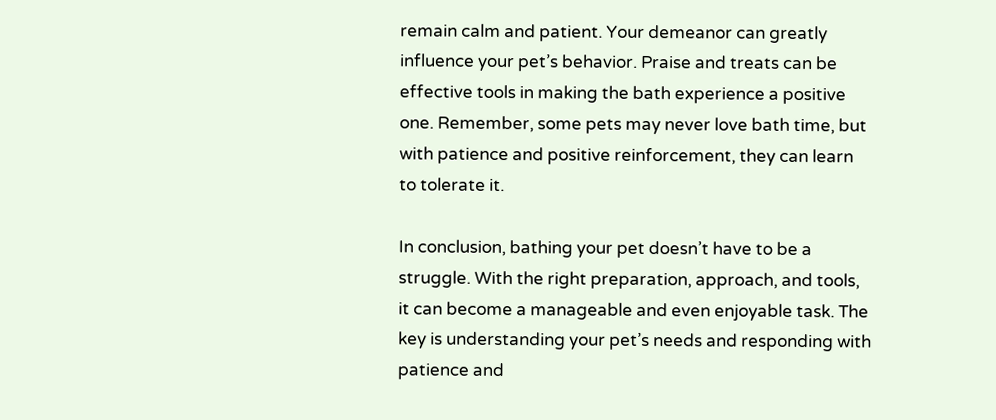remain calm and patient. Your demeanor can greatly influence your pet’s behavior. Praise and treats can be effective tools in making the bath experience a positive one. Remember, some pets may never love bath time, but with patience and positive reinforcement, they can learn to tolerate it.

In conclusion, bathing your pet doesn’t have to be a struggle. With the right preparation, approach, and tools, it can become a manageable and even enjoyable task. The key is understanding your pet’s needs and responding with patience and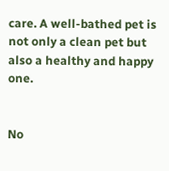care. A well-bathed pet is not only a clean pet but also a healthy and happy one.


No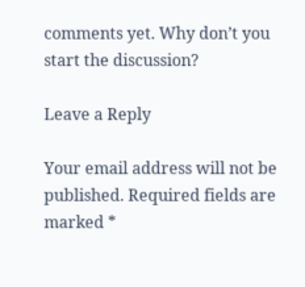comments yet. Why don’t you start the discussion?

Leave a Reply

Your email address will not be published. Required fields are marked *